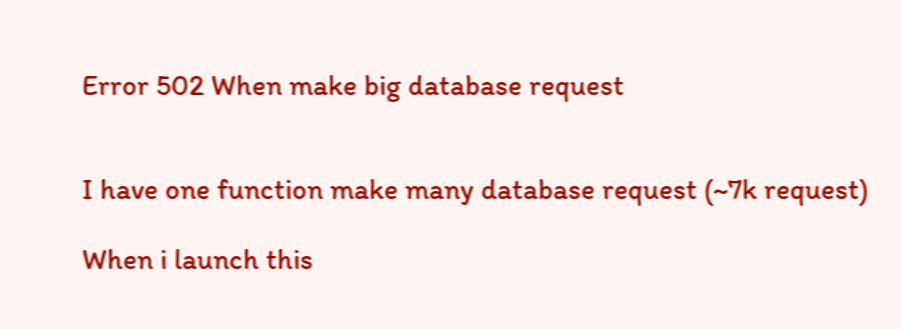Error 502 When make big database request


I have one function make many database request (~7k request)

When i launch this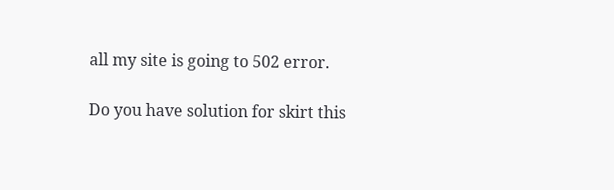all my site is going to 502 error.

Do you have solution for skirt this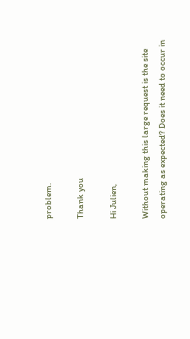problem.

Thank you

Hi Julien,

Without making this large request is the site operating as expected? Does it need to occur in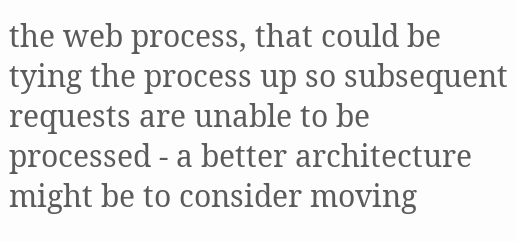the web process, that could be tying the process up so subsequent requests are unable to be processed - a better architecture might be to consider moving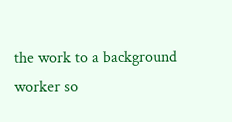the work to a background worker so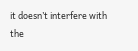it doesn’t interfere with the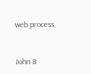web process,


John B